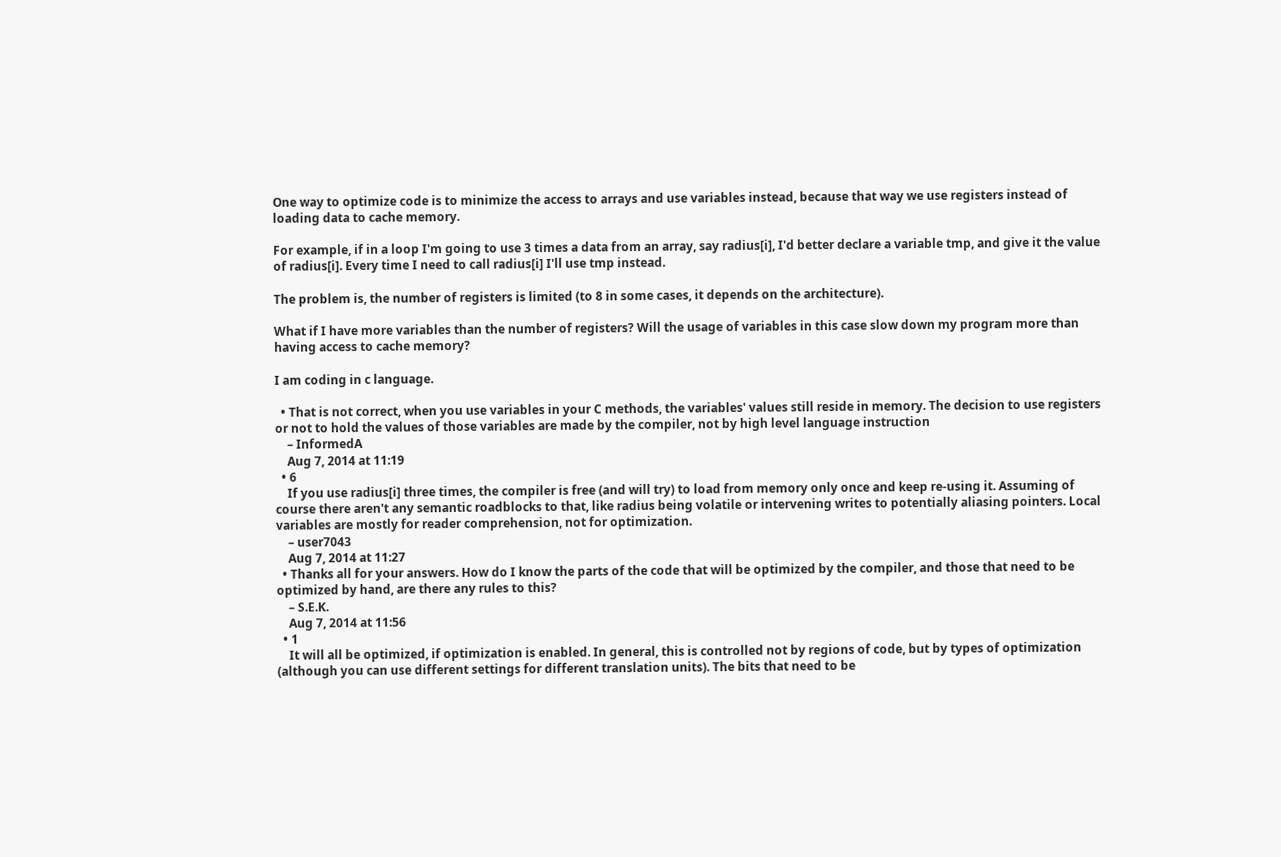One way to optimize code is to minimize the access to arrays and use variables instead, because that way we use registers instead of loading data to cache memory.

For example, if in a loop I'm going to use 3 times a data from an array, say radius[i], I'd better declare a variable tmp, and give it the value of radius[i]. Every time I need to call radius[i] I'll use tmp instead.

The problem is, the number of registers is limited (to 8 in some cases, it depends on the architecture).

What if I have more variables than the number of registers? Will the usage of variables in this case slow down my program more than having access to cache memory?

I am coding in c language.

  • That is not correct, when you use variables in your C methods, the variables' values still reside in memory. The decision to use registers or not to hold the values of those variables are made by the compiler, not by high level language instruction
    – InformedA
    Aug 7, 2014 at 11:19
  • 6
    If you use radius[i] three times, the compiler is free (and will try) to load from memory only once and keep re-using it. Assuming of course there aren't any semantic roadblocks to that, like radius being volatile or intervening writes to potentially aliasing pointers. Local variables are mostly for reader comprehension, not for optimization.
    – user7043
    Aug 7, 2014 at 11:27
  • Thanks all for your answers. How do I know the parts of the code that will be optimized by the compiler, and those that need to be optimized by hand, are there any rules to this?
    – S.E.K.
    Aug 7, 2014 at 11:56
  • 1
    It will all be optimized, if optimization is enabled. In general, this is controlled not by regions of code, but by types of optimization (although you can use different settings for different translation units). The bits that need to be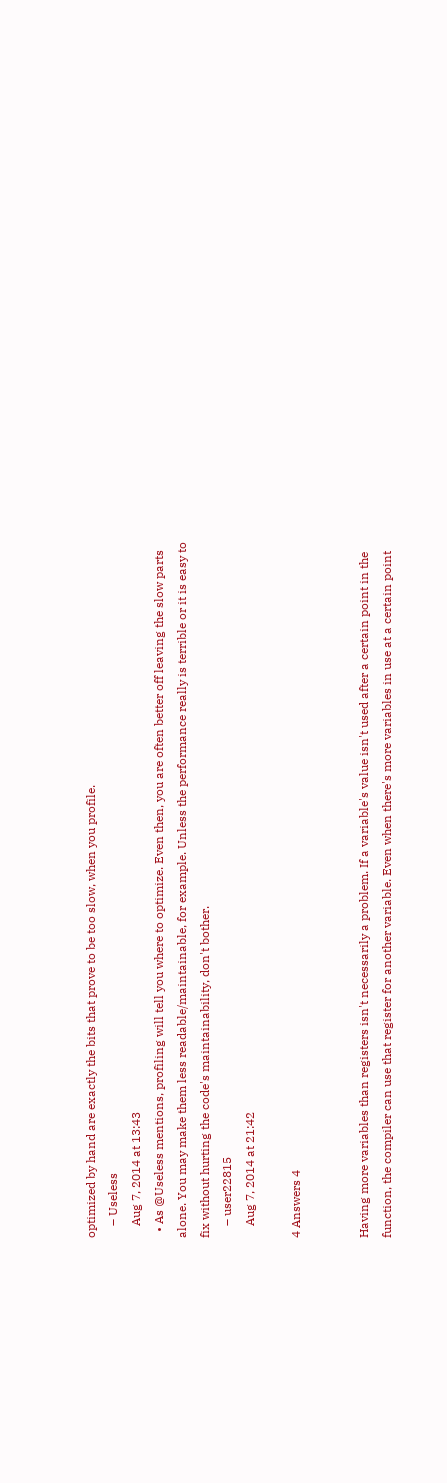optimized by hand are exactly the bits that prove to be too slow, when you profile.
    – Useless
    Aug 7, 2014 at 13:43
  • As @Useless mentions, profiling will tell you where to optimize. Even then, you are often better off leaving the slow parts alone. You may make them less readable/maintainable, for example. Unless the performance really is terrible or it is easy to fix without hurting the code's maintainability, don't bother.
    – user22815
    Aug 7, 2014 at 21:42

4 Answers 4


Having more variables than registers isn't necessarily a problem. If a variable's value isn't used after a certain point in the function, the compiler can use that register for another variable. Even when there's more variables in use at a certain point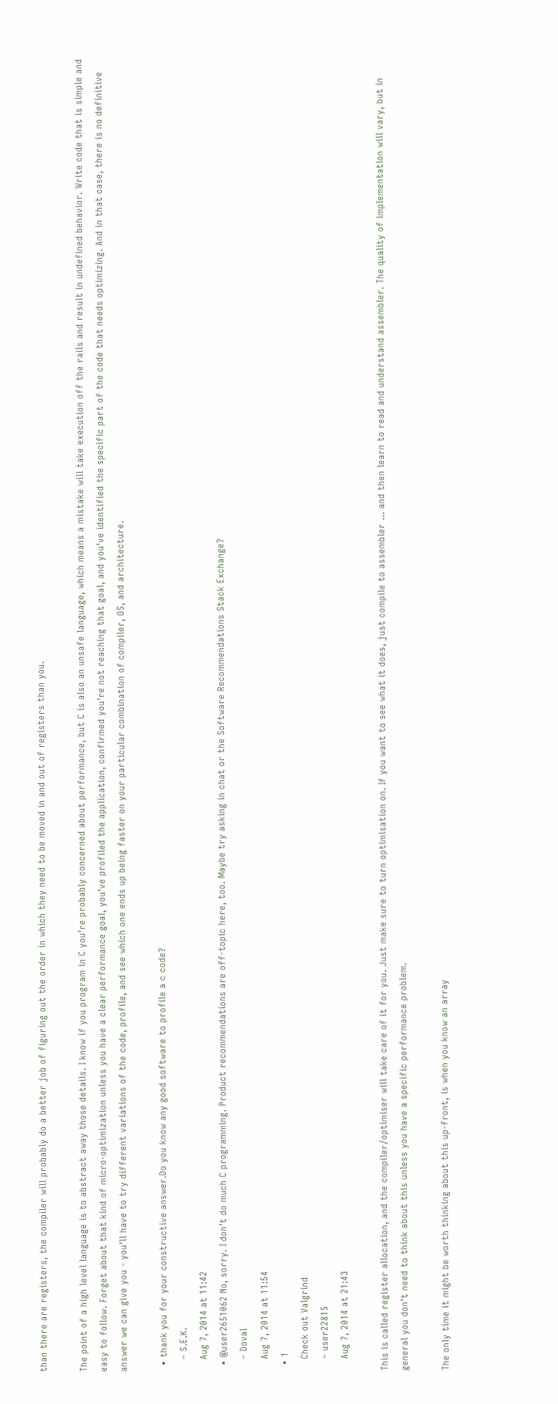than there are registers, the compiler will probably do a better job of figuring out the order in which they need to be moved in and out of registers than you.

The point of a high level language is to abstract away those details. I know if you program in C you're probably concerned about performance, but C is also an unsafe language, which means a mistake will take execution off the rails and result in undefined behavior. Write code that is simple and easy to follow. Forget about that kind of micro-optimization unless you have a clear performance goal, you've profiled the application, confirmed you're not reaching that goal, and you've identified the specific part of the code that needs optimizing. And in that case, there is no definitive answer we can give you - you'll have to try different variations of the code, profile, and see which one ends up being faster on your particular combination of compiler, OS, and architecture.

  • thank you for your constructive answer.Do you know any good software to profile a c code?
    – S.E.K.
    Aug 7, 2014 at 11:42
  • @user2651062 No, sorry. I don't do much C programming. Product recommendations are off-topic here, too. Maybe try asking in chat or the Software Recommendations Stack Exchange?
    – Doval
    Aug 7, 2014 at 11:54
  • 1
    Check out Valgrind
    – user22815
    Aug 7, 2014 at 21:43

This is called register allocation, and the compiler/optimiser will take care of it for you. Just make sure to turn optimisation on. If you want to see what it does, just compile to assembler ... and then learn to read and understand assembler. The quality of implementation will vary, but in general you don't need to think about this unless you have a specific performance problem.

The only time it might be worth thinking about this up-front, is when you know an array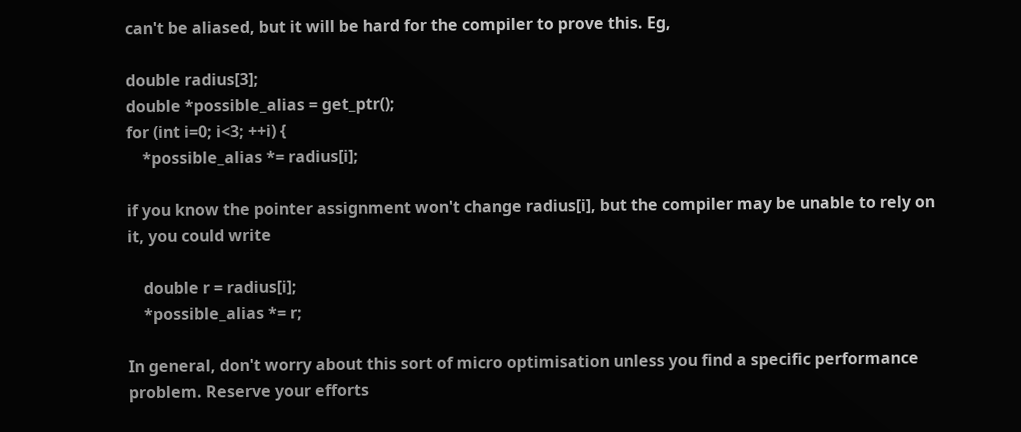can't be aliased, but it will be hard for the compiler to prove this. Eg,

double radius[3];
double *possible_alias = get_ptr();
for (int i=0; i<3; ++i) {
    *possible_alias *= radius[i];

if you know the pointer assignment won't change radius[i], but the compiler may be unable to rely on it, you could write

    double r = radius[i];
    *possible_alias *= r;

In general, don't worry about this sort of micro optimisation unless you find a specific performance problem. Reserve your efforts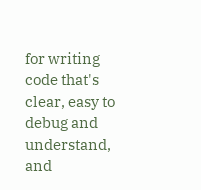for writing code that's clear, easy to debug and understand, and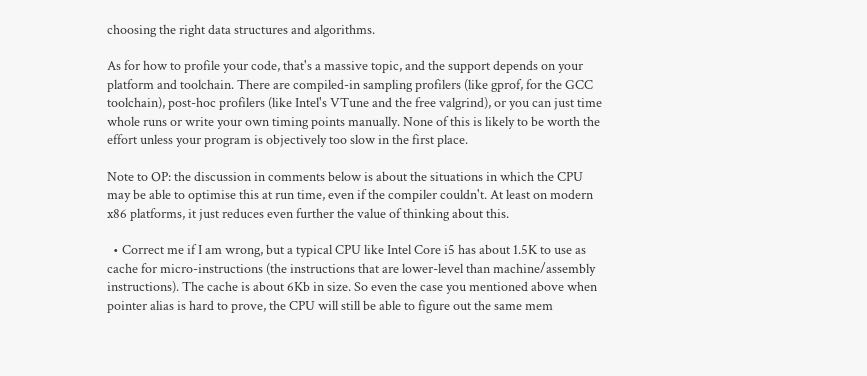choosing the right data structures and algorithms.

As for how to profile your code, that's a massive topic, and the support depends on your platform and toolchain. There are compiled-in sampling profilers (like gprof, for the GCC toolchain), post-hoc profilers (like Intel's VTune and the free valgrind), or you can just time whole runs or write your own timing points manually. None of this is likely to be worth the effort unless your program is objectively too slow in the first place.

Note to OP: the discussion in comments below is about the situations in which the CPU may be able to optimise this at run time, even if the compiler couldn't. At least on modern x86 platforms, it just reduces even further the value of thinking about this.

  • Correct me if I am wrong, but a typical CPU like Intel Core i5 has about 1.5K to use as cache for micro-instructions (the instructions that are lower-level than machine/assembly instructions). The cache is about 6Kb in size. So even the case you mentioned above when pointer alias is hard to prove, the CPU will still be able to figure out the same mem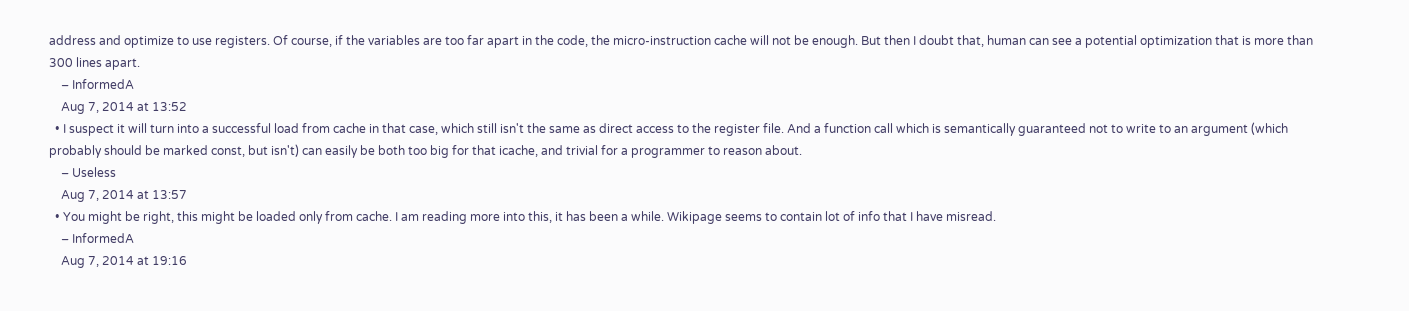address and optimize to use registers. Of course, if the variables are too far apart in the code, the micro-instruction cache will not be enough. But then I doubt that, human can see a potential optimization that is more than 300 lines apart.
    – InformedA
    Aug 7, 2014 at 13:52
  • I suspect it will turn into a successful load from cache in that case, which still isn't the same as direct access to the register file. And a function call which is semantically guaranteed not to write to an argument (which probably should be marked const, but isn't) can easily be both too big for that icache, and trivial for a programmer to reason about.
    – Useless
    Aug 7, 2014 at 13:57
  • You might be right, this might be loaded only from cache. I am reading more into this, it has been a while. Wikipage seems to contain lot of info that I have misread.
    – InformedA
    Aug 7, 2014 at 19:16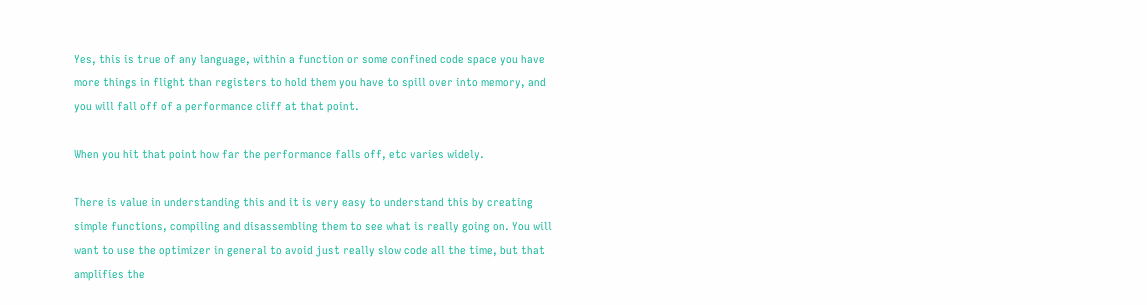Yes, this is true of any language, within a function or some confined code space you have more things in flight than registers to hold them you have to spill over into memory, and you will fall off of a performance cliff at that point.

When you hit that point how far the performance falls off, etc varies widely.

There is value in understanding this and it is very easy to understand this by creating simple functions, compiling and disassembling them to see what is really going on. You will want to use the optimizer in general to avoid just really slow code all the time, but that amplifies the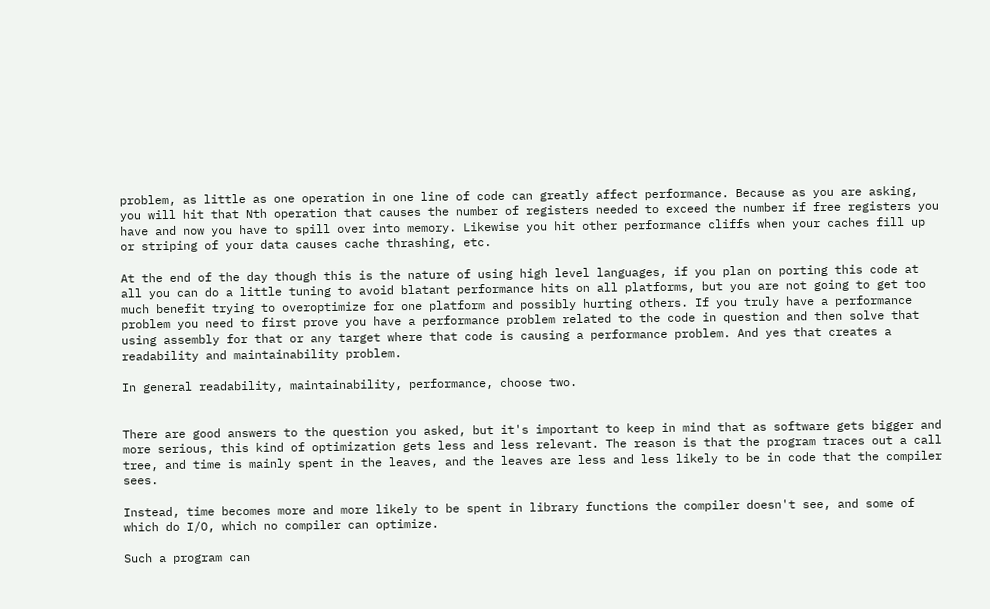problem, as little as one operation in one line of code can greatly affect performance. Because as you are asking, you will hit that Nth operation that causes the number of registers needed to exceed the number if free registers you have and now you have to spill over into memory. Likewise you hit other performance cliffs when your caches fill up or striping of your data causes cache thrashing, etc.

At the end of the day though this is the nature of using high level languages, if you plan on porting this code at all you can do a little tuning to avoid blatant performance hits on all platforms, but you are not going to get too much benefit trying to overoptimize for one platform and possibly hurting others. If you truly have a performance problem you need to first prove you have a performance problem related to the code in question and then solve that using assembly for that or any target where that code is causing a performance problem. And yes that creates a readability and maintainability problem.

In general readability, maintainability, performance, choose two.


There are good answers to the question you asked, but it's important to keep in mind that as software gets bigger and more serious, this kind of optimization gets less and less relevant. The reason is that the program traces out a call tree, and time is mainly spent in the leaves, and the leaves are less and less likely to be in code that the compiler sees.

Instead, time becomes more and more likely to be spent in library functions the compiler doesn't see, and some of which do I/O, which no compiler can optimize.

Such a program can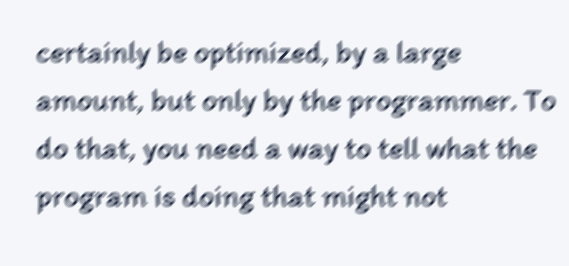certainly be optimized, by a large amount, but only by the programmer. To do that, you need a way to tell what the program is doing that might not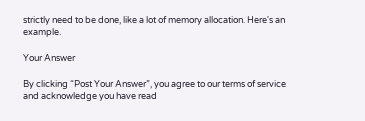strictly need to be done, like a lot of memory allocation. Here's an example.

Your Answer

By clicking “Post Your Answer”, you agree to our terms of service and acknowledge you have read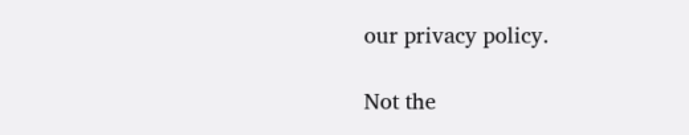our privacy policy.

Not the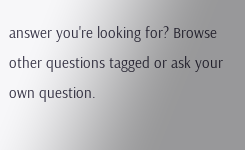answer you're looking for? Browse other questions tagged or ask your own question.